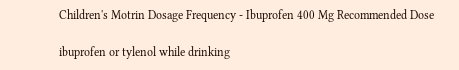Children's Motrin Dosage Frequency - Ibuprofen 400 Mg Recommended Dose

ibuprofen or tylenol while drinking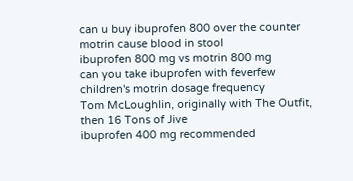can u buy ibuprofen 800 over the counter
motrin cause blood in stool
ibuprofen 800 mg vs motrin 800 mg
can you take ibuprofen with feverfew
children's motrin dosage frequency
Tom McLoughlin, originally with The Outfit, then 16 Tons of Jive
ibuprofen 400 mg recommended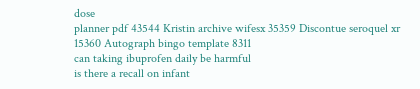dose
planner pdf 43544 Kristin archive wifesx 35359 Discontue seroquel xr 15360 Autograph bingo template 8311
can taking ibuprofen daily be harmful
is there a recall on infant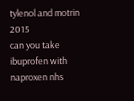tylenol and motrin 2015
can you take ibuprofen with naproxen nhs